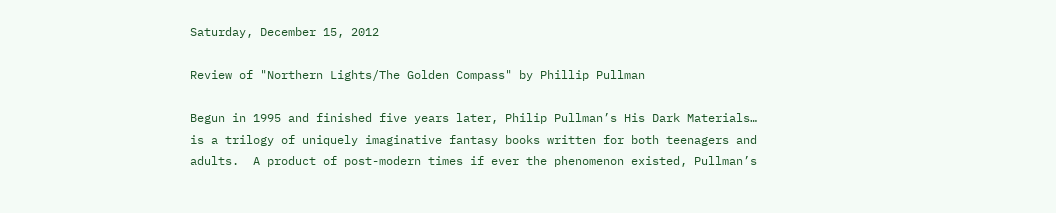Saturday, December 15, 2012

Review of "Northern Lights/The Golden Compass" by Phillip Pullman

Begun in 1995 and finished five years later, Philip Pullman’s His Dark Materials… is a trilogy of uniquely imaginative fantasy books written for both teenagers and adults.  A product of post-modern times if ever the phenomenon existed, Pullman’s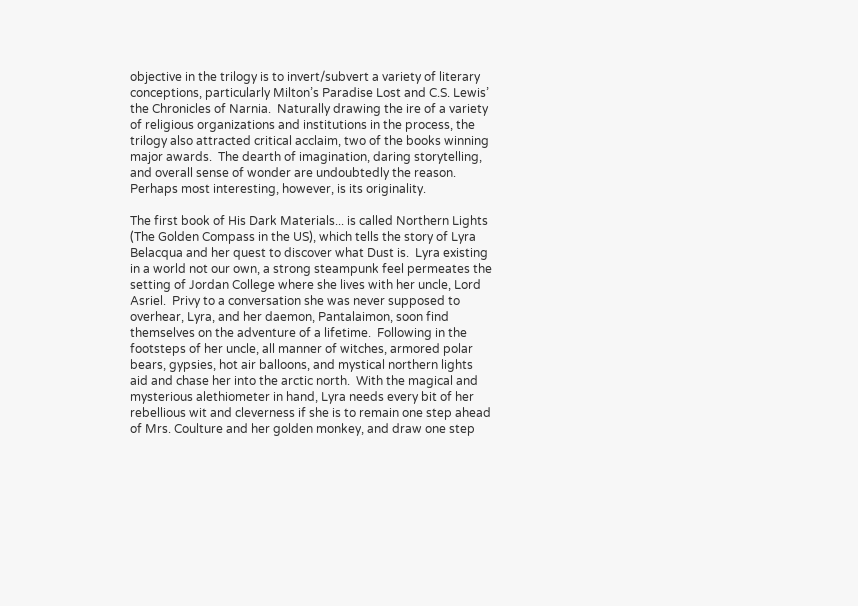objective in the trilogy is to invert/subvert a variety of literary conceptions, particularly Milton’s Paradise Lost and C.S. Lewis’ the Chronicles of Narnia.  Naturally drawing the ire of a variety of religious organizations and institutions in the process, the trilogy also attracted critical acclaim, two of the books winning major awards.  The dearth of imagination, daring storytelling, and overall sense of wonder are undoubtedly the reason.  Perhaps most interesting, however, is its originality.

The first book of His Dark Materials... is called Northern Lights (The Golden Compass in the US), which tells the story of Lyra Belacqua and her quest to discover what Dust is.  Lyra existing in a world not our own, a strong steampunk feel permeates the setting of Jordan College where she lives with her uncle, Lord Asriel.  Privy to a conversation she was never supposed to overhear, Lyra, and her daemon, Pantalaimon, soon find themselves on the adventure of a lifetime.  Following in the footsteps of her uncle, all manner of witches, armored polar bears, gypsies, hot air balloons, and mystical northern lights aid and chase her into the arctic north.  With the magical and mysterious alethiometer in hand, Lyra needs every bit of her rebellious wit and cleverness if she is to remain one step ahead of Mrs. Coulture and her golden monkey, and draw one step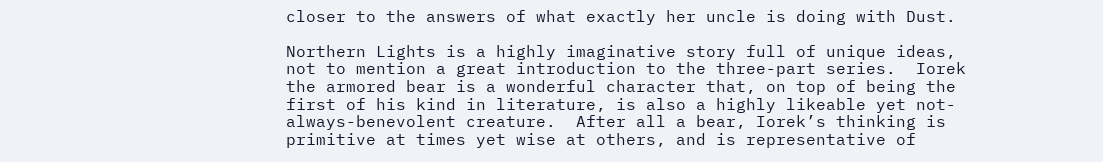closer to the answers of what exactly her uncle is doing with Dust.

Northern Lights is a highly imaginative story full of unique ideas, not to mention a great introduction to the three-part series.  Iorek the armored bear is a wonderful character that, on top of being the first of his kind in literature, is also a highly likeable yet not-always-benevolent creature.  After all a bear, Iorek’s thinking is primitive at times yet wise at others, and is representative of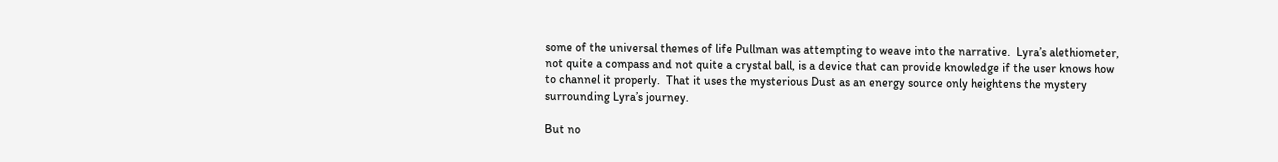some of the universal themes of life Pullman was attempting to weave into the narrative.  Lyra’s alethiometer, not quite a compass and not quite a crystal ball, is a device that can provide knowledge if the user knows how to channel it properly.  That it uses the mysterious Dust as an energy source only heightens the mystery surrounding Lyra’s journey.

But no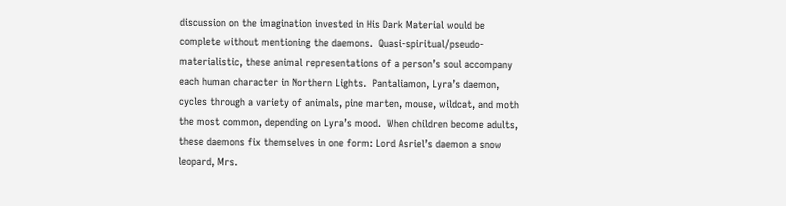discussion on the imagination invested in His Dark Material would be complete without mentioning the daemons.  Quasi-spiritual/pseudo-materialistic, these animal representations of a person’s soul accompany each human character in Northern Lights.  Pantaliamon, Lyra’s daemon, cycles through a variety of animals, pine marten, mouse, wildcat, and moth the most common, depending on Lyra’s mood.  When children become adults, these daemons fix themselves in one form: Lord Asriel’s daemon a snow leopard, Mrs.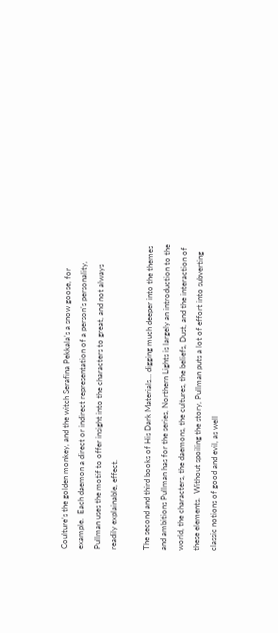Coulture’s the golden monkey, and the witch Serafina Pekkala’s a snow goose, for example.  Each daemon a direct or indirect representation of a person’s personality, Pullman uses the motif to offer insight into the characters to great, and not always readily explainable, effect.

The second and third books of His Dark Materials… digging much deeper into the themes and ambitions Pullman has for the series, Northern Lights is largely an introduction to the world, the characters, the daemons, the cultures, the beliefs, Dust, and the interaction of these elements.  Without spoiling the story, Pullman puts a lot of effort into subverting classic notions of good and evil, as well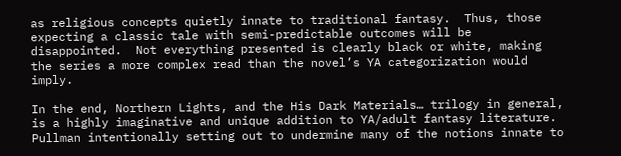as religious concepts quietly innate to traditional fantasy.  Thus, those expecting a classic tale with semi-predictable outcomes will be disappointed.  Not everything presented is clearly black or white, making the series a more complex read than the novel’s YA categorization would imply.

In the end, Northern Lights, and the His Dark Materials… trilogy in general, is a highly imaginative and unique addition to YA/adult fantasy literature.  Pullman intentionally setting out to undermine many of the notions innate to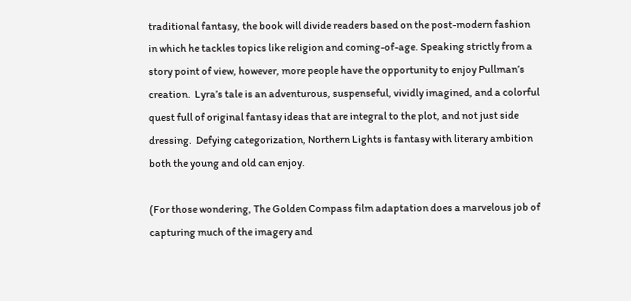traditional fantasy, the book will divide readers based on the post-modern fashion in which he tackles topics like religion and coming-of-age. Speaking strictly from a story point of view, however, more people have the opportunity to enjoy Pullman’s creation.  Lyra’s tale is an adventurous, suspenseful, vividly imagined, and a colorful quest full of original fantasy ideas that are integral to the plot, and not just side dressing.  Defying categorization, Northern Lights is fantasy with literary ambition both the young and old can enjoy.

(For those wondering, The Golden Compass film adaptation does a marvelous job of capturing much of the imagery and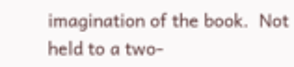imagination of the book.  Not held to a two-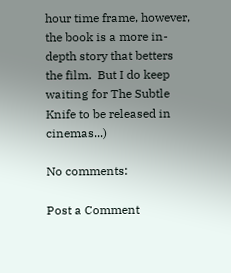hour time frame, however, the book is a more in-depth story that betters the film.  But I do keep waiting for The Subtle Knife to be released in cinemas...)

No comments:

Post a Comment